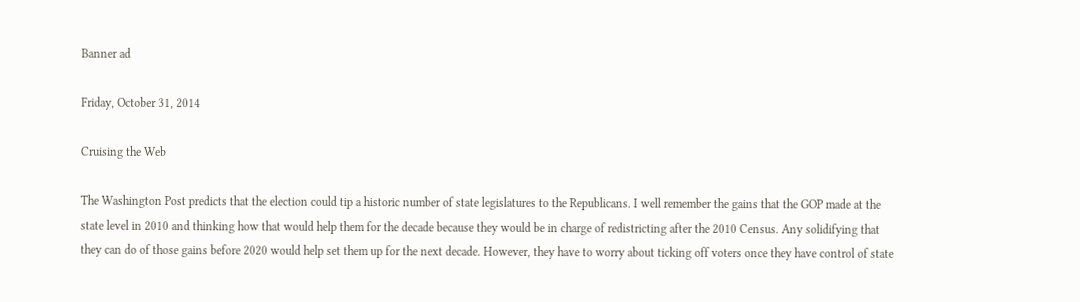Banner ad

Friday, October 31, 2014

Cruising the Web

The Washington Post predicts that the election could tip a historic number of state legislatures to the Republicans. I well remember the gains that the GOP made at the state level in 2010 and thinking how that would help them for the decade because they would be in charge of redistricting after the 2010 Census. Any solidifying that they can do of those gains before 2020 would help set them up for the next decade. However, they have to worry about ticking off voters once they have control of state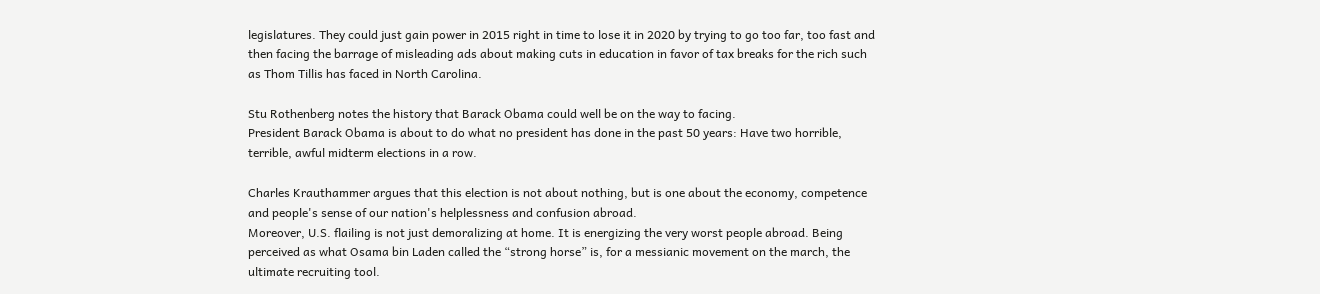legislatures. They could just gain power in 2015 right in time to lose it in 2020 by trying to go too far, too fast and then facing the barrage of misleading ads about making cuts in education in favor of tax breaks for the rich such as Thom Tillis has faced in North Carolina.

Stu Rothenberg notes the history that Barack Obama could well be on the way to facing.
President Barack Obama is about to do what no president has done in the past 50 years: Have two horrible, terrible, awful midterm elections in a row.

Charles Krauthammer argues that this election is not about nothing, but is one about the economy, competence and people's sense of our nation's helplessness and confusion abroad.
Moreover, U.S. flailing is not just demoralizing at home. It is energizing the very worst people abroad. Being perceived as what Osama bin Laden called the “strong horse” is, for a messianic movement on the march, the ultimate recruiting tool.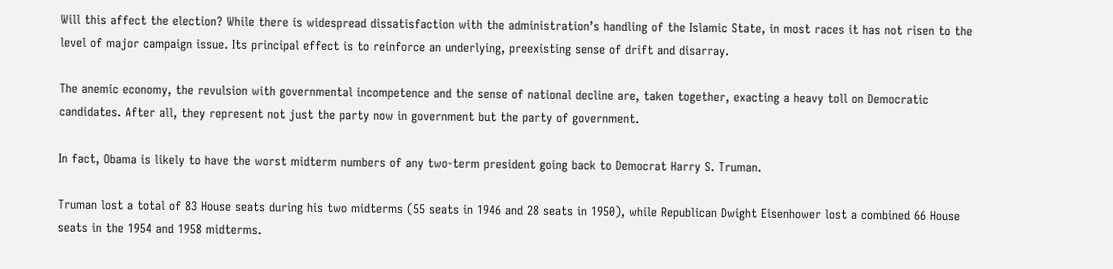Will this affect the election? While there is widespread dissatisfaction with the administration’s handling of the Islamic State, in most races it has not risen to the level of major campaign issue. Its principal effect is to reinforce an underlying, preexisting sense of drift and disarray.

The anemic economy, the revulsion with governmental incompetence and the sense of national decline are, taken together, exacting a heavy toll on Democratic candidates. After all, they represent not just the party now in government but the party of government.

In fact, Obama is likely to have the worst midterm numbers of any two-term president going back to Democrat Harry S. Truman.

Truman lost a total of 83 House seats during his two midterms (55 seats in 1946 and 28 seats in 1950), while Republican Dwight Eisenhower lost a combined 66 House seats in the 1954 and 1958 midterms.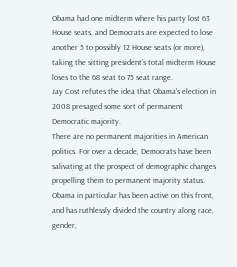Obama had one midterm where his party lost 63 House seats, and Democrats are expected to lose another 5 to possibly 12 House seats (or more), taking the sitting president’s total midterm House loses to the 68 seat to 75 seat range.
Jay Cost refutes the idea that Obama's election in 2008 presaged some sort of permanent Democratic majority.
There are no permanent majorities in American politics. For over a decade, Democrats have been salivating at the prospect of demographic changes propelling them to permanent majority status. Obama in particular has been active on this front, and has ruthlessly divided the country along race, gender,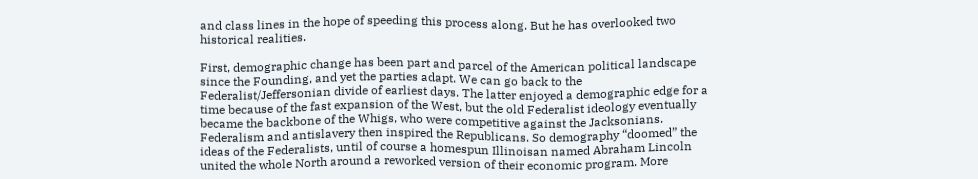and class lines in the hope of speeding this process along. But he has overlooked two historical realities.

First, demographic change has been part and parcel of the American political landscape since the Founding, and yet the parties adapt. We can go back to the Federalist/Jeffersonian divide of earliest days. The latter enjoyed a demographic edge for a time because of the fast expansion of the West, but the old Federalist ideology eventually became the backbone of the Whigs, who were competitive against the Jacksonians. Federalism and antislavery then inspired the Republicans. So demography “doomed” the ideas of the Federalists, until of course a homespun Illinoisan named Abraham Lincoln united the whole North around a reworked version of their economic program. More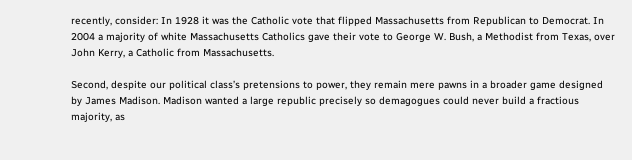recently, consider: In 1928 it was the Catholic vote that flipped Massachusetts from Republican to Democrat. In 2004 a majority of white Massachusetts Catholics gave their vote to George W. Bush, a Methodist from Texas, over John Kerry, a Catholic from Massachusetts.

Second, despite our political class’s pretensions to power, they remain mere pawns in a broader game designed by James Madison. Madison wanted a large republic precisely so demagogues could never build a fractious majority, as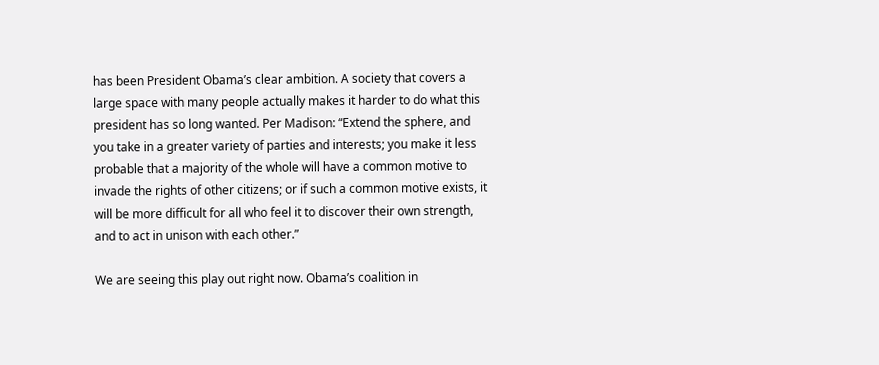has been President Obama’s clear ambition. A society that covers a large space with many people actually makes it harder to do what this president has so long wanted. Per Madison: “Extend the sphere, and you take in a greater variety of parties and interests; you make it less probable that a majority of the whole will have a common motive to invade the rights of other citizens; or if such a common motive exists, it will be more difficult for all who feel it to discover their own strength, and to act in unison with each other.”

We are seeing this play out right now. Obama’s coalition in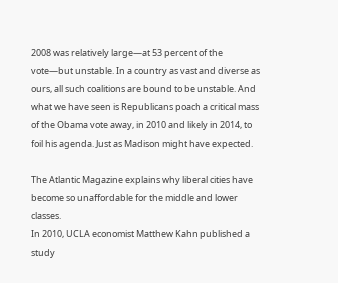2008 was relatively large—at 53 percent of the vote—but unstable. In a country as vast and diverse as ours, all such coalitions are bound to be unstable. And what we have seen is Republicans poach a critical mass of the Obama vote away, in 2010 and likely in 2014, to foil his agenda. Just as Madison might have expected.

The Atlantic Magazine explains why liberal cities have become so unaffordable for the middle and lower classes.
In 2010, UCLA economist Matthew Kahn published a study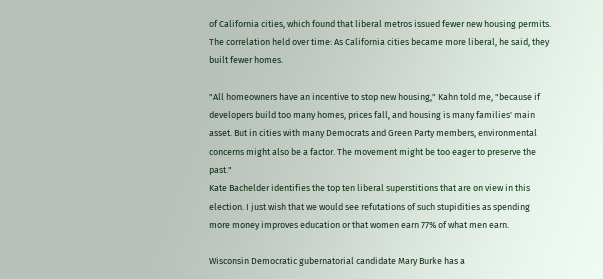of California cities, which found that liberal metros issued fewer new housing permits. The correlation held over time: As California cities became more liberal, he said, they built fewer homes.

"All homeowners have an incentive to stop new housing," Kahn told me, "because if developers build too many homes, prices fall, and housing is many families' main asset. But in cities with many Democrats and Green Party members, environmental concerns might also be a factor. The movement might be too eager to preserve the past."
Kate Bachelder identifies the top ten liberal superstitions that are on view in this election. I just wish that we would see refutations of such stupidities as spending more money improves education or that women earn 77% of what men earn.

Wisconsin Democratic gubernatorial candidate Mary Burke has a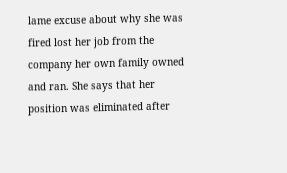lame excuse about why she was fired lost her job from the company her own family owned and ran. She says that her position was eliminated after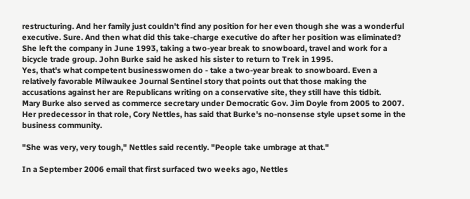restructuring. And her family just couldn't find any position for her even though she was a wonderful executive. Sure. And then what did this take-charge executive do after her position was eliminated?
She left the company in June 1993, taking a two-year break to snowboard, travel and work for a bicycle trade group. John Burke said he asked his sister to return to Trek in 1995.
Yes, that's what competent businesswomen do - take a two-year break to snowboard. Even a relatively favorable Milwaukee Journal Sentinel story that points out that those making the accusations against her are Republicans writing on a conservative site, they still have this tidbit.
Mary Burke also served as commerce secretary under Democratic Gov. Jim Doyle from 2005 to 2007. Her predecessor in that role, Cory Nettles, has said that Burke's no-nonsense style upset some in the business community.

"She was very, very tough," Nettles said recently. "People take umbrage at that."

In a September 2006 email that first surfaced two weeks ago, Nettles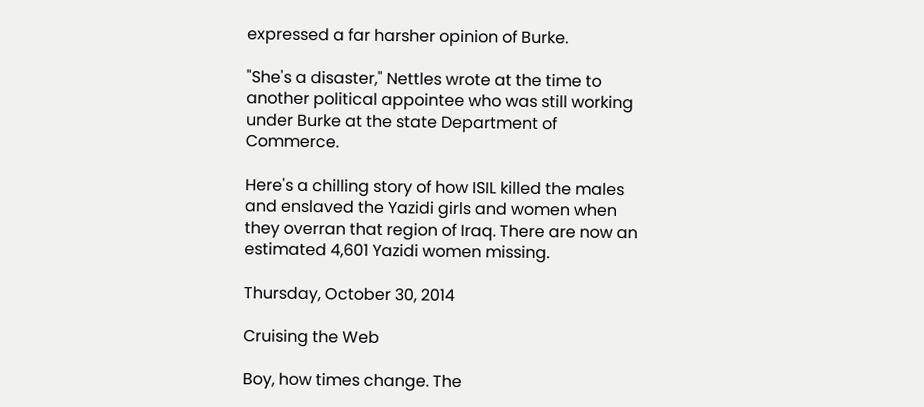expressed a far harsher opinion of Burke.

"She's a disaster," Nettles wrote at the time to another political appointee who was still working under Burke at the state Department of Commerce.

Here's a chilling story of how ISIL killed the males and enslaved the Yazidi girls and women when they overran that region of Iraq. There are now an estimated 4,601 Yazidi women missing.

Thursday, October 30, 2014

Cruising the Web

Boy, how times change. The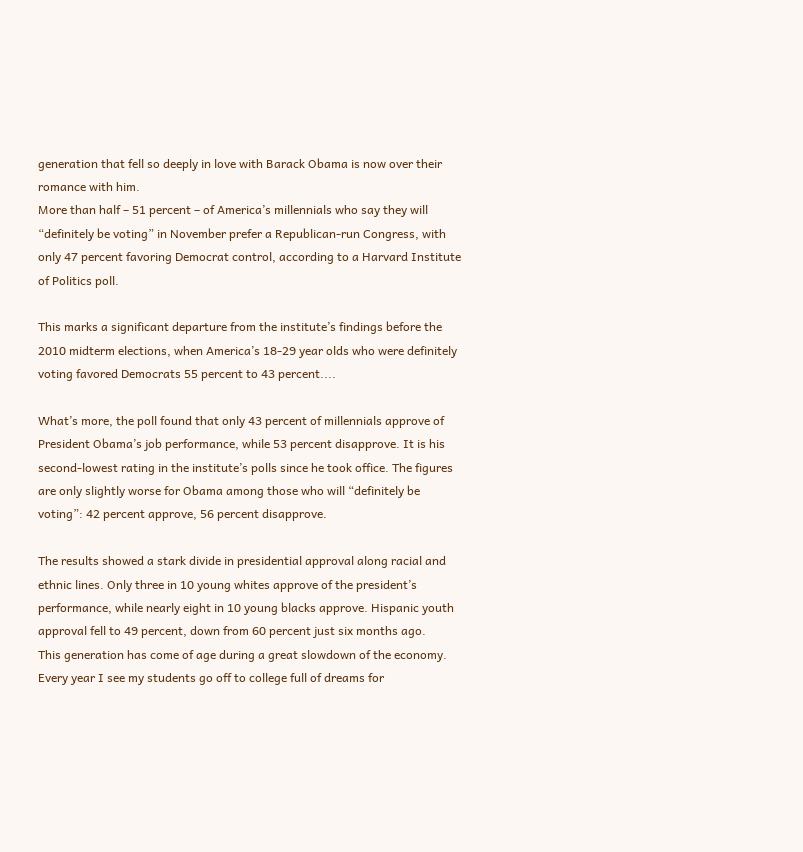generation that fell so deeply in love with Barack Obama is now over their romance with him.
More than half – 51 percent – of America’s millennials who say they will “definitely be voting” in November prefer a Republican-run Congress, with only 47 percent favoring Democrat control, according to a Harvard Institute of Politics poll.

This marks a significant departure from the institute’s findings before the 2010 midterm elections, when America’s 18-29 year olds who were definitely voting favored Democrats 55 percent to 43 percent....

What’s more, the poll found that only 43 percent of millennials approve of President Obama’s job performance, while 53 percent disapprove. It is his second-lowest rating in the institute’s polls since he took office. The figures are only slightly worse for Obama among those who will “definitely be voting”: 42 percent approve, 56 percent disapprove.

The results showed a stark divide in presidential approval along racial and ethnic lines. Only three in 10 young whites approve of the president’s performance, while nearly eight in 10 young blacks approve. Hispanic youth approval fell to 49 percent, down from 60 percent just six months ago.
This generation has come of age during a great slowdown of the economy. Every year I see my students go off to college full of dreams for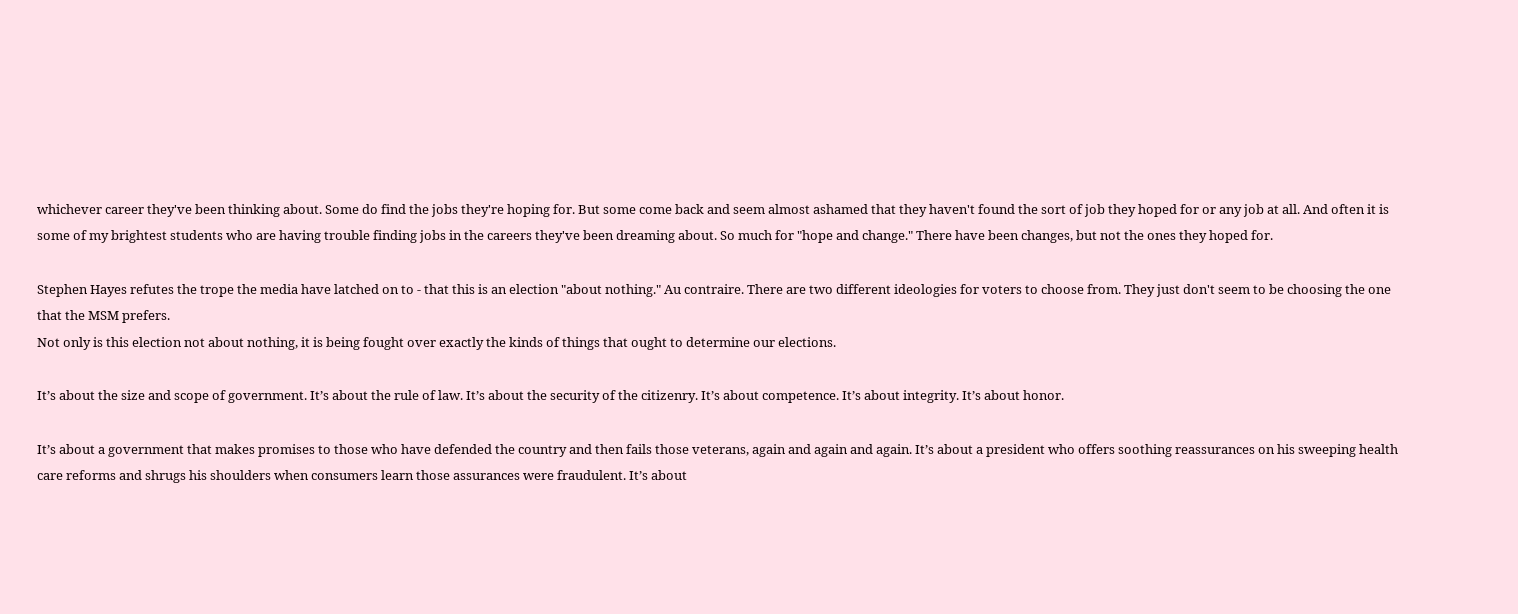whichever career they've been thinking about. Some do find the jobs they're hoping for. But some come back and seem almost ashamed that they haven't found the sort of job they hoped for or any job at all. And often it is some of my brightest students who are having trouble finding jobs in the careers they've been dreaming about. So much for "hope and change." There have been changes, but not the ones they hoped for.

Stephen Hayes refutes the trope the media have latched on to - that this is an election "about nothing." Au contraire. There are two different ideologies for voters to choose from. They just don't seem to be choosing the one that the MSM prefers.
Not only is this election not about nothing, it is being fought over exactly the kinds of things that ought to determine our elections.

It’s about the size and scope of government. It’s about the rule of law. It’s about the security of the citizenry. It’s about competence. It’s about integrity. It’s about honor.

It’s about a government that makes promises to those who have defended the country and then fails those veterans, again and again and again. It’s about a president who offers soothing reassurances on his sweeping health care reforms and shrugs his shoulders when consumers learn those assurances were fraudulent. It’s about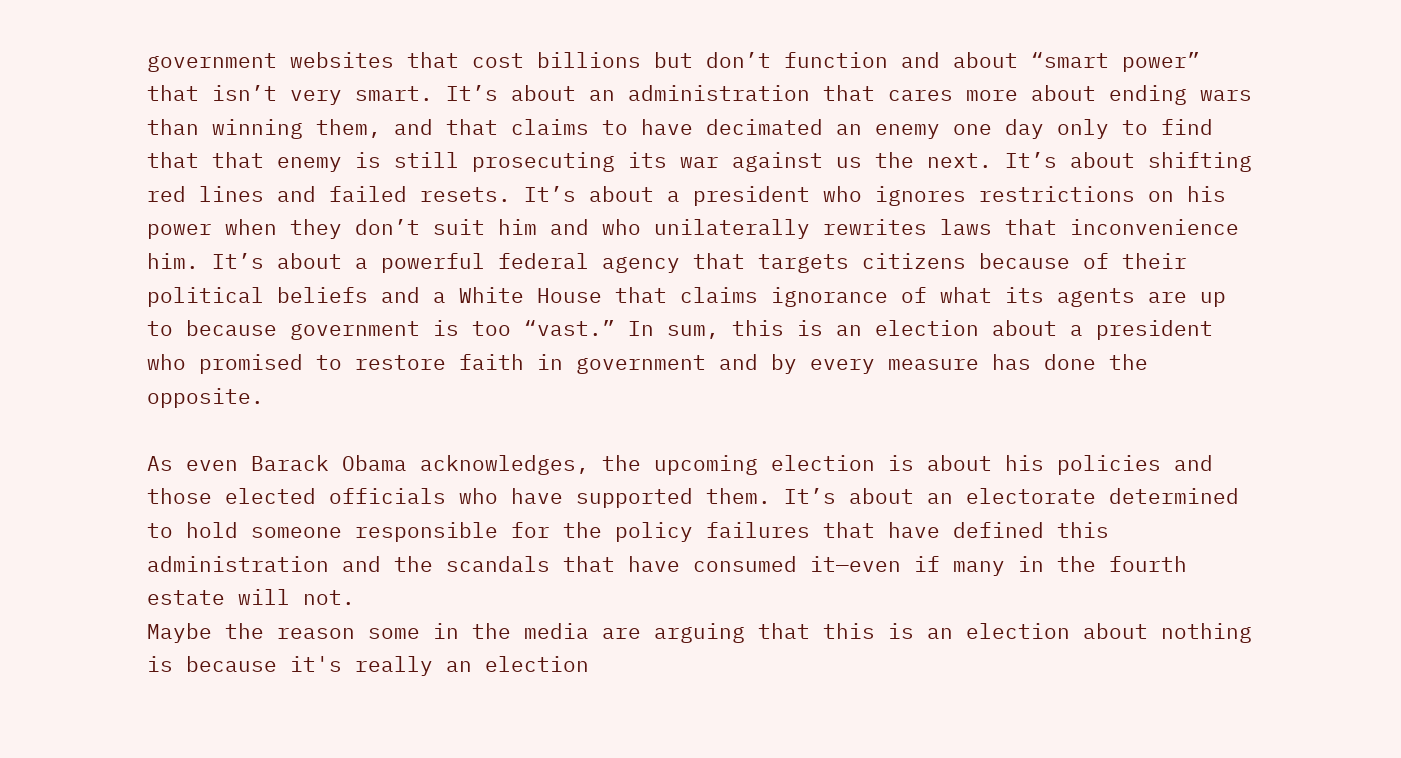government websites that cost billions but don’t function and about “smart power” that isn’t very smart. It’s about an administration that cares more about ending wars than winning them, and that claims to have decimated an enemy one day only to find that that enemy is still prosecuting its war against us the next. It’s about shifting red lines and failed resets. It’s about a president who ignores restrictions on his power when they don’t suit him and who unilaterally rewrites laws that inconvenience him. It’s about a powerful federal agency that targets citizens because of their political beliefs and a White House that claims ignorance of what its agents are up to because government is too “vast.” In sum, this is an election about a president who promised to restore faith in government and by every measure has done the opposite.

As even Barack Obama acknowledges, the upcoming election is about his policies and those elected officials who have supported them. It’s about an electorate determined to hold someone responsible for the policy failures that have defined this administration and the scandals that have consumed it—even if many in the fourth estate will not.
Maybe the reason some in the media are arguing that this is an election about nothing is because it's really an election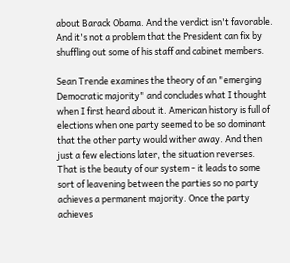about Barack Obama. And the verdict isn't favorable. And it's not a problem that the President can fix by shuffling out some of his staff and cabinet members.

Sean Trende examines the theory of an "emerging Democratic majority" and concludes what I thought when I first heard about it. American history is full of elections when one party seemed to be so dominant that the other party would wither away. And then just a few elections later, the situation reverses. That is the beauty of our system - it leads to some sort of leavening between the parties so no party achieves a permanent majority. Once the party achieves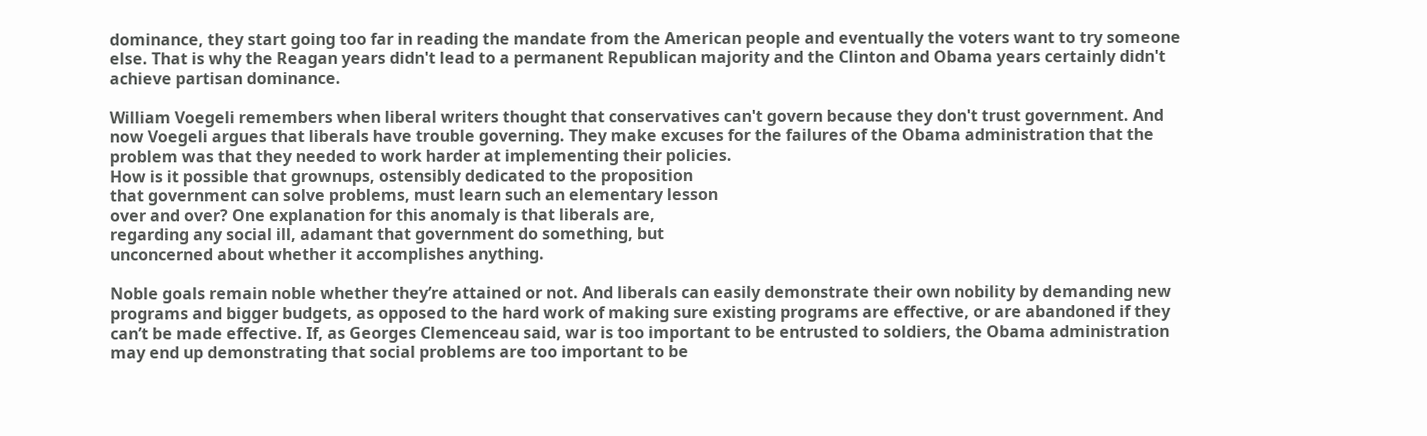dominance, they start going too far in reading the mandate from the American people and eventually the voters want to try someone else. That is why the Reagan years didn't lead to a permanent Republican majority and the Clinton and Obama years certainly didn't achieve partisan dominance.

William Voegeli remembers when liberal writers thought that conservatives can't govern because they don't trust government. And now Voegeli argues that liberals have trouble governing. They make excuses for the failures of the Obama administration that the problem was that they needed to work harder at implementing their policies.
How is it possible that grownups, ostensibly dedicated to the proposition
that government can solve problems, must learn such an elementary lesson
over and over? One explanation for this anomaly is that liberals are,
regarding any social ill, adamant that government do something, but
unconcerned about whether it accomplishes anything.

Noble goals remain noble whether they’re attained or not. And liberals can easily demonstrate their own nobility by demanding new programs and bigger budgets, as opposed to the hard work of making sure existing programs are effective, or are abandoned if they can’t be made effective. If, as Georges Clemenceau said, war is too important to be entrusted to soldiers, the Obama administration may end up demonstrating that social problems are too important to be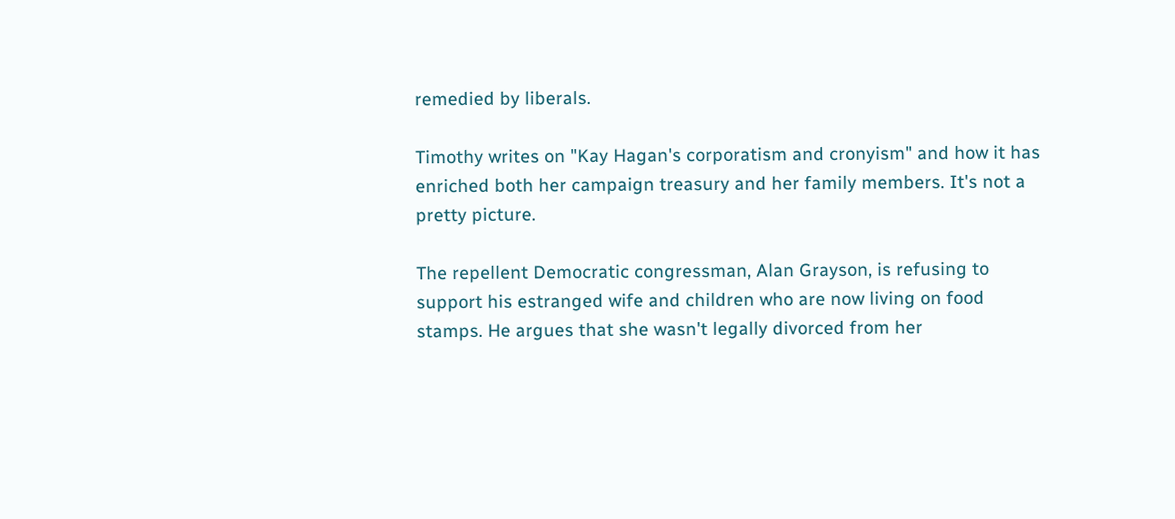remedied by liberals.

Timothy writes on "Kay Hagan's corporatism and cronyism" and how it has enriched both her campaign treasury and her family members. It's not a pretty picture.

The repellent Democratic congressman, Alan Grayson, is refusing to support his estranged wife and children who are now living on food stamps. He argues that she wasn't legally divorced from her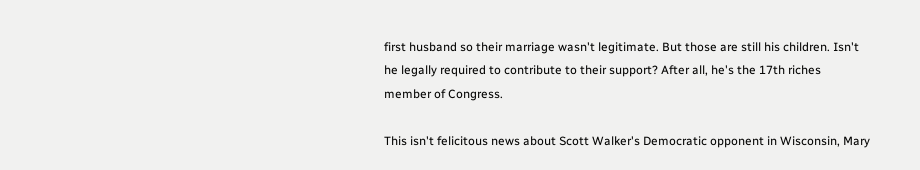first husband so their marriage wasn't legitimate. But those are still his children. Isn't he legally required to contribute to their support? After all, he's the 17th riches member of Congress.

This isn't felicitous news about Scott Walker's Democratic opponent in Wisconsin, Mary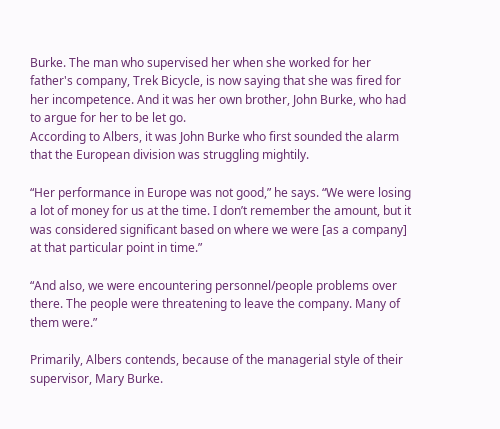Burke. The man who supervised her when she worked for her father's company, Trek Bicycle, is now saying that she was fired for her incompetence. And it was her own brother, John Burke, who had to argue for her to be let go.
According to Albers, it was John Burke who first sounded the alarm that the European division was struggling mightily.

“Her performance in Europe was not good,” he says. “We were losing a lot of money for us at the time. I don’t remember the amount, but it was considered significant based on where we were [as a company] at that particular point in time.”

“And also, we were encountering personnel/people problems over there. The people were threatening to leave the company. Many of them were.”

Primarily, Albers contends, because of the managerial style of their supervisor, Mary Burke.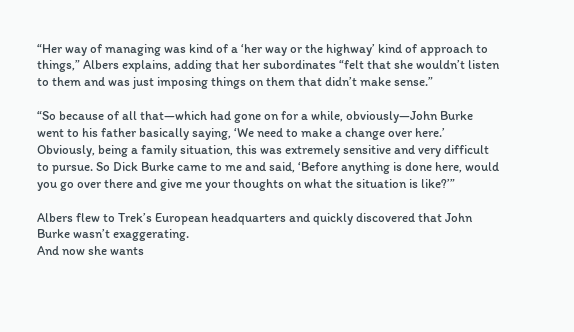“Her way of managing was kind of a ‘her way or the highway’ kind of approach to things,” Albers explains, adding that her subordinates “felt that she wouldn’t listen to them and was just imposing things on them that didn’t make sense.”

“So because of all that—which had gone on for a while, obviously—John Burke went to his father basically saying, ‘We need to make a change over here.’ Obviously, being a family situation, this was extremely sensitive and very difficult to pursue. So Dick Burke came to me and said, ‘Before anything is done here, would you go over there and give me your thoughts on what the situation is like?’”

Albers flew to Trek’s European headquarters and quickly discovered that John Burke wasn’t exaggerating.
And now she wants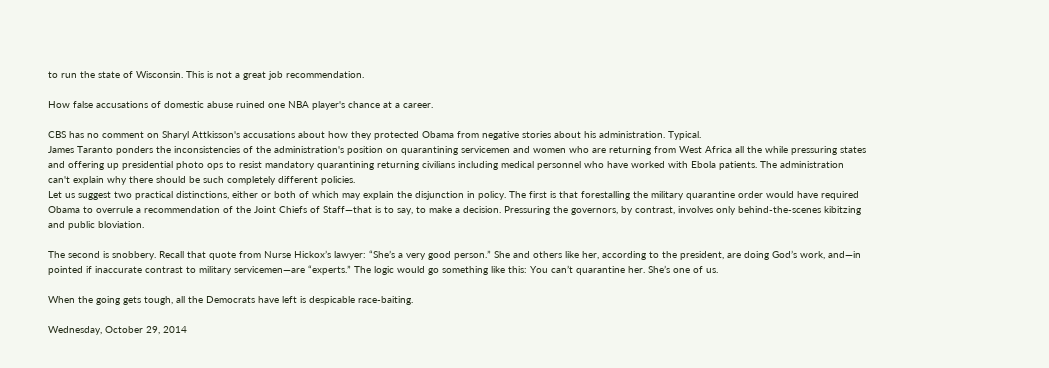to run the state of Wisconsin. This is not a great job recommendation.

How false accusations of domestic abuse ruined one NBA player's chance at a career.

CBS has no comment on Sharyl Attkisson's accusations about how they protected Obama from negative stories about his administration. Typical.
James Taranto ponders the inconsistencies of the administration's position on quarantining servicemen and women who are returning from West Africa all the while pressuring states and offering up presidential photo ops to resist mandatory quarantining returning civilians including medical personnel who have worked with Ebola patients. The administration can't explain why there should be such completely different policies.
Let us suggest two practical distinctions, either or both of which may explain the disjunction in policy. The first is that forestalling the military quarantine order would have required Obama to overrule a recommendation of the Joint Chiefs of Staff—that is to say, to make a decision. Pressuring the governors, by contrast, involves only behind-the-scenes kibitzing and public bloviation.

The second is snobbery. Recall that quote from Nurse Hickox’s lawyer: “She’s a very good person.” She and others like her, according to the president, are doing God’s work, and—in pointed if inaccurate contrast to military servicemen—are “experts.” The logic would go something like this: You can’t quarantine her. She’s one of us.

When the going gets tough, all the Democrats have left is despicable race-baiting.

Wednesday, October 29, 2014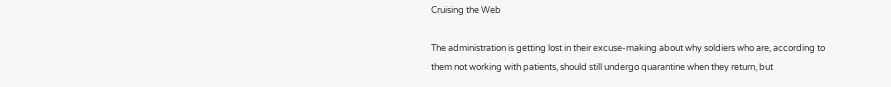Cruising the Web

The administration is getting lost in their excuse-making about why soldiers who are, according to them not working with patients, should still undergo quarantine when they return, but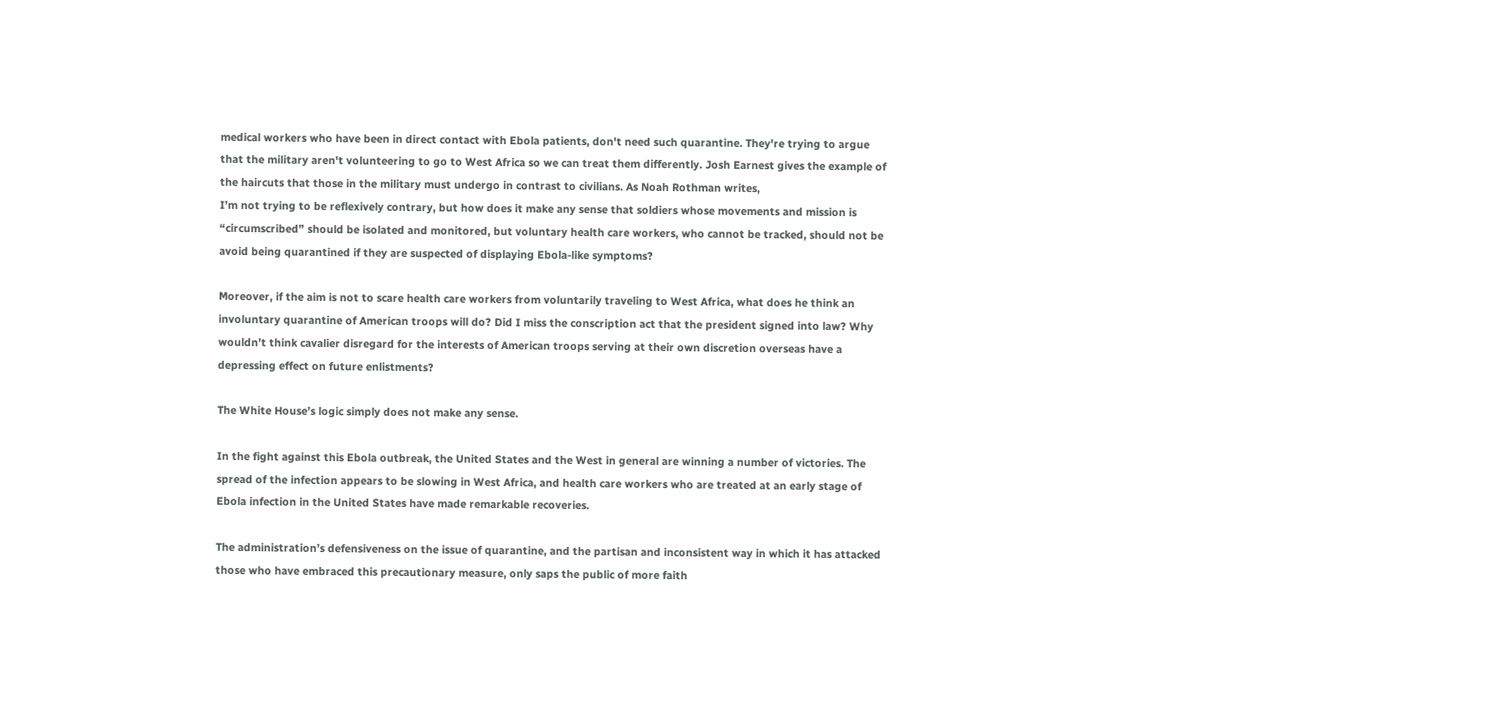medical workers who have been in direct contact with Ebola patients, don't need such quarantine. They're trying to argue that the military aren't volunteering to go to West Africa so we can treat them differently. Josh Earnest gives the example of the haircuts that those in the military must undergo in contrast to civilians. As Noah Rothman writes,
I’m not trying to be reflexively contrary, but how does it make any sense that soldiers whose movements and mission is “circumscribed” should be isolated and monitored, but voluntary health care workers, who cannot be tracked, should not be avoid being quarantined if they are suspected of displaying Ebola-like symptoms?

Moreover, if the aim is not to scare health care workers from voluntarily traveling to West Africa, what does he think an involuntary quarantine of American troops will do? Did I miss the conscription act that the president signed into law? Why wouldn’t think cavalier disregard for the interests of American troops serving at their own discretion overseas have a depressing effect on future enlistments?

The White House’s logic simply does not make any sense.

In the fight against this Ebola outbreak, the United States and the West in general are winning a number of victories. The spread of the infection appears to be slowing in West Africa, and health care workers who are treated at an early stage of Ebola infection in the United States have made remarkable recoveries.

The administration’s defensiveness on the issue of quarantine, and the partisan and inconsistent way in which it has attacked those who have embraced this precautionary measure, only saps the public of more faith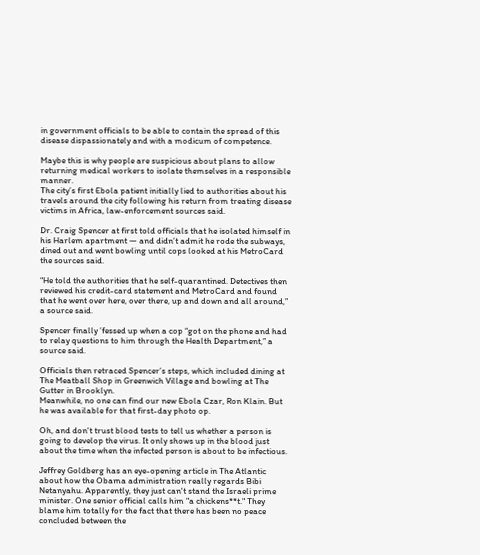in government officials to be able to contain the spread of this disease dispassionately and with a modicum of competence.

Maybe this is why people are suspicious about plans to allow returning medical workers to isolate themselves in a responsible manner.
The city’s first Ebola patient initially lied to authorities about his travels around the city following his return from treating disease victims in Africa, law-enforcement sources said.

Dr. Craig Spencer at first told officials that he isolated himself in his Harlem apartment — and didn’t admit he rode the subways, dined out and went bowling until cops looked at his MetroCard the sources said.

“He told the authorities that he self-quarantined. Detectives then reviewed his credit-card statement and MetroCard and found that he went over here, over there, up and down and all around,” a source said.

Spencer finally ’fessed up when a cop “got on the phone and had to relay questions to him through the Health Department,” a source said.

Officials then retraced Spencer’s steps, which included dining at The Meatball Shop in Greenwich Village and bowling at The Gutter in Brooklyn.
Meanwhile, no one can find our new Ebola Czar, Ron Klain. But he was available for that first-day photo op.

Oh, and don't trust blood tests to tell us whether a person is going to develop the virus. It only shows up in the blood just about the time when the infected person is about to be infectious.

Jeffrey Goldberg has an eye-opening article in The Atlantic about how the Obama administration really regards Bibi Netanyahu. Apparently, they just can't stand the Israeli prime minister. One senior official calls him "a chickens**t." They blame him totally for the fact that there has been no peace concluded between the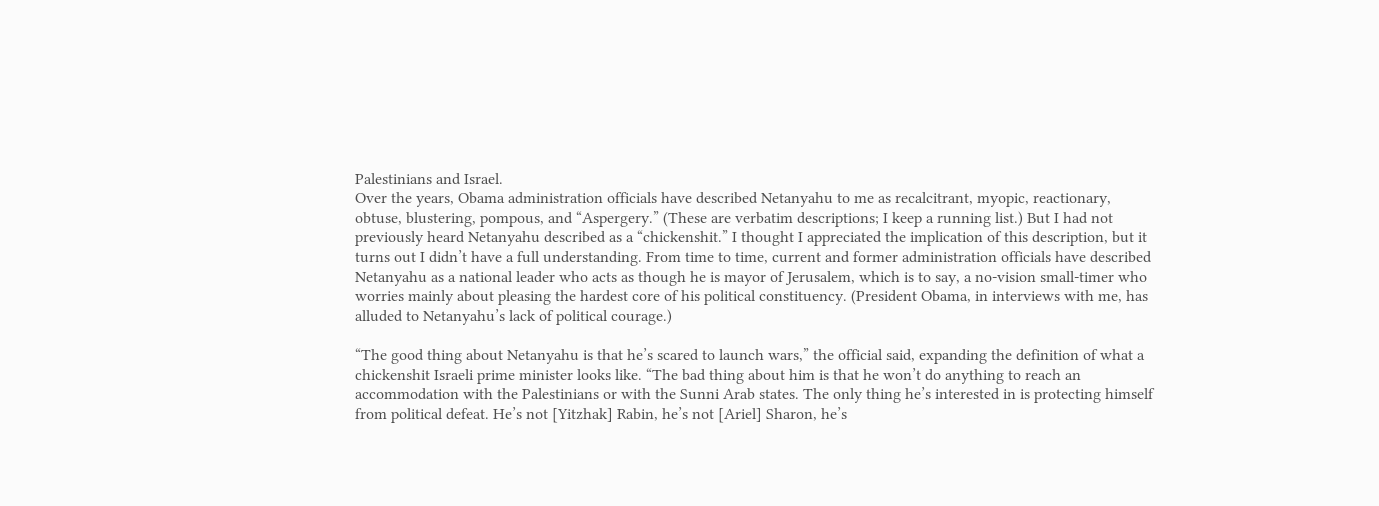Palestinians and Israel.
Over the years, Obama administration officials have described Netanyahu to me as recalcitrant, myopic, reactionary, obtuse, blustering, pompous, and “Aspergery.” (These are verbatim descriptions; I keep a running list.) But I had not previously heard Netanyahu described as a “chickenshit.” I thought I appreciated the implication of this description, but it turns out I didn’t have a full understanding. From time to time, current and former administration officials have described Netanyahu as a national leader who acts as though he is mayor of Jerusalem, which is to say, a no-vision small-timer who worries mainly about pleasing the hardest core of his political constituency. (President Obama, in interviews with me, has alluded to Netanyahu’s lack of political courage.)

“The good thing about Netanyahu is that he’s scared to launch wars,” the official said, expanding the definition of what a chickenshit Israeli prime minister looks like. “The bad thing about him is that he won’t do anything to reach an accommodation with the Palestinians or with the Sunni Arab states. The only thing he’s interested in is protecting himself from political defeat. He’s not [Yitzhak] Rabin, he’s not [Ariel] Sharon, he’s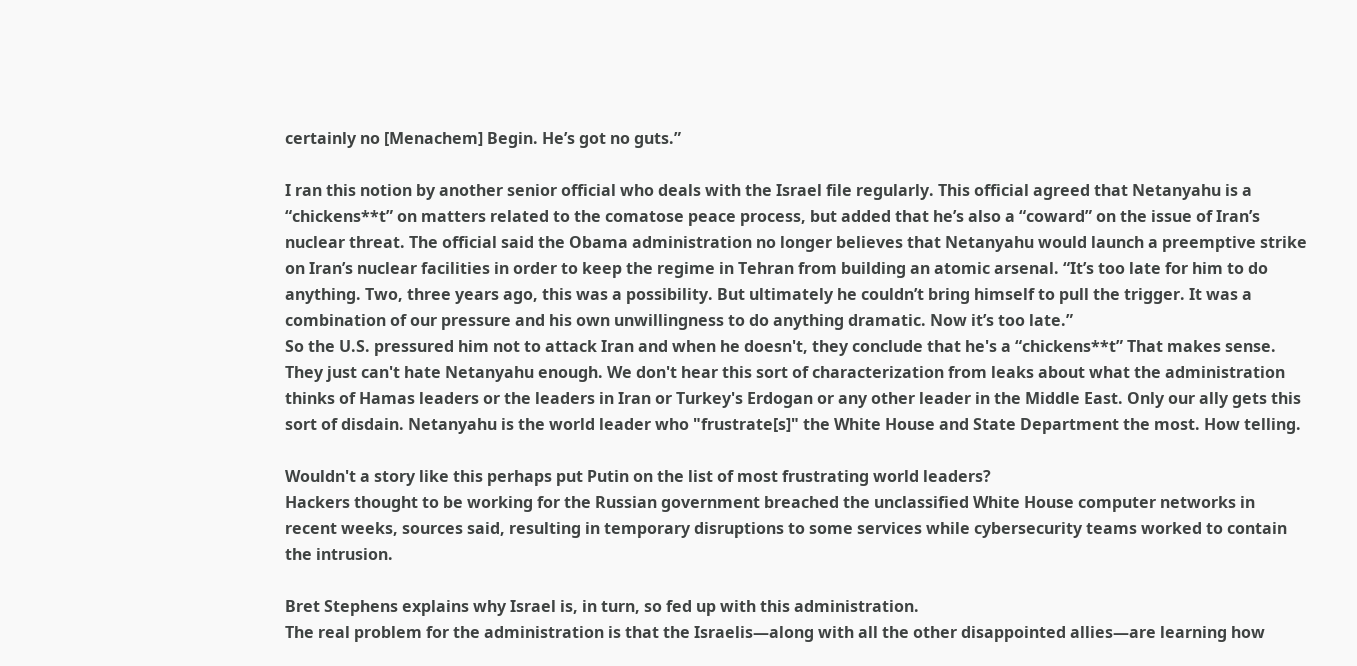certainly no [Menachem] Begin. He’s got no guts.”

I ran this notion by another senior official who deals with the Israel file regularly. This official agreed that Netanyahu is a “chickens**t” on matters related to the comatose peace process, but added that he’s also a “coward” on the issue of Iran’s nuclear threat. The official said the Obama administration no longer believes that Netanyahu would launch a preemptive strike on Iran’s nuclear facilities in order to keep the regime in Tehran from building an atomic arsenal. “It’s too late for him to do anything. Two, three years ago, this was a possibility. But ultimately he couldn’t bring himself to pull the trigger. It was a combination of our pressure and his own unwillingness to do anything dramatic. Now it’s too late.”
So the U.S. pressured him not to attack Iran and when he doesn't, they conclude that he's a “chickens**t” That makes sense. They just can't hate Netanyahu enough. We don't hear this sort of characterization from leaks about what the administration thinks of Hamas leaders or the leaders in Iran or Turkey's Erdogan or any other leader in the Middle East. Only our ally gets this sort of disdain. Netanyahu is the world leader who "frustrate[s]" the White House and State Department the most. How telling.

Wouldn't a story like this perhaps put Putin on the list of most frustrating world leaders?
Hackers thought to be working for the Russian government breached the unclassified White House computer networks in recent weeks, sources said, resulting in temporary disruptions to some services while cybersecurity teams worked to contain the intrusion.

Bret Stephens explains why Israel is, in turn, so fed up with this administration.
The real problem for the administration is that the Israelis—along with all the other disappointed allies—are learning how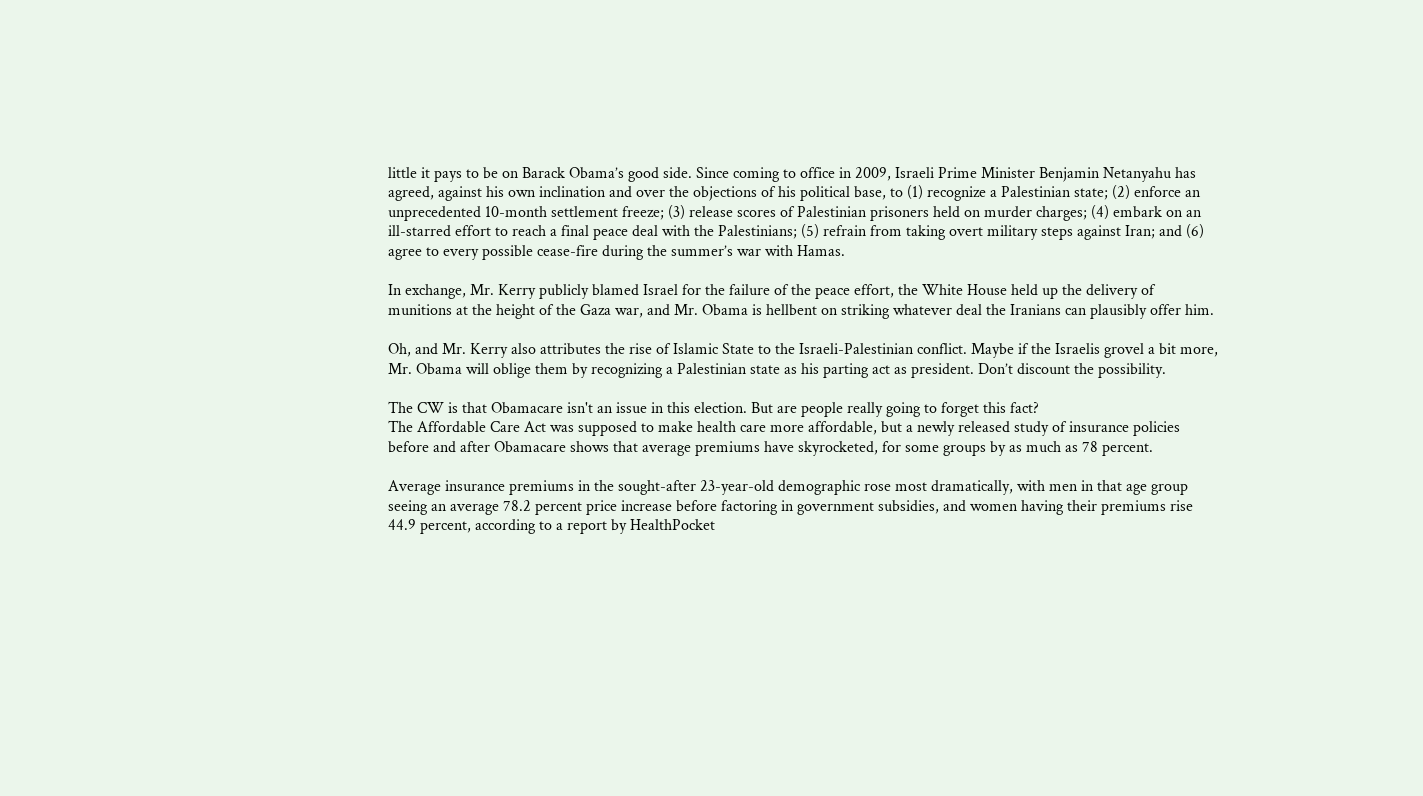little it pays to be on Barack Obama’s good side. Since coming to office in 2009, Israeli Prime Minister Benjamin Netanyahu has agreed, against his own inclination and over the objections of his political base, to (1) recognize a Palestinian state; (2) enforce an unprecedented 10-month settlement freeze; (3) release scores of Palestinian prisoners held on murder charges; (4) embark on an ill-starred effort to reach a final peace deal with the Palestinians; (5) refrain from taking overt military steps against Iran; and (6) agree to every possible cease-fire during the summer’s war with Hamas.

In exchange, Mr. Kerry publicly blamed Israel for the failure of the peace effort, the White House held up the delivery of munitions at the height of the Gaza war, and Mr. Obama is hellbent on striking whatever deal the Iranians can plausibly offer him.

Oh, and Mr. Kerry also attributes the rise of Islamic State to the Israeli-Palestinian conflict. Maybe if the Israelis grovel a bit more, Mr. Obama will oblige them by recognizing a Palestinian state as his parting act as president. Don’t discount the possibility.

The CW is that Obamacare isn't an issue in this election. But are people really going to forget this fact?
The Affordable Care Act was supposed to make health care more affordable, but a newly released study of insurance policies before and after Obamacare shows that average premiums have skyrocketed, for some groups by as much as 78 percent.

Average insurance premiums in the sought-after 23-year-old demographic rose most dramatically, with men in that age group seeing an average 78.2 percent price increase before factoring in government subsidies, and women having their premiums rise 44.9 percent, according to a report by HealthPocket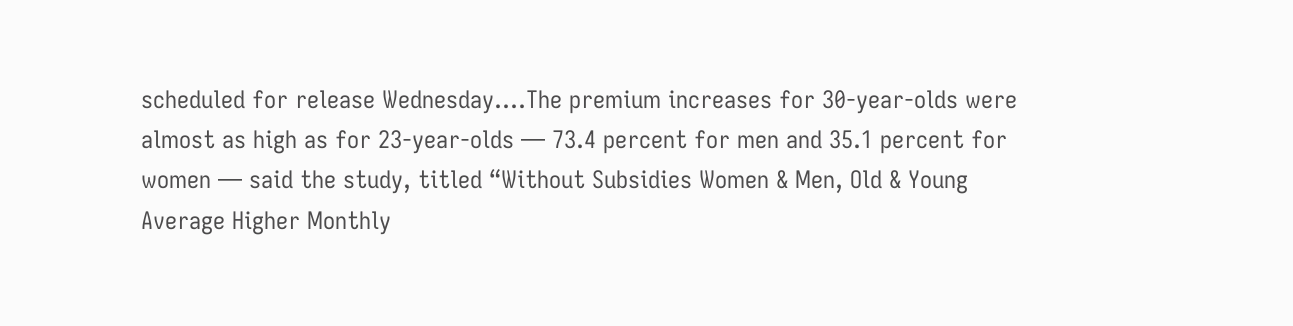scheduled for release Wednesday....The premium increases for 30-year-olds were almost as high as for 23-year-olds — 73.4 percent for men and 35.1 percent for women — said the study, titled “Without Subsidies Women & Men, Old & Young Average Higher Monthly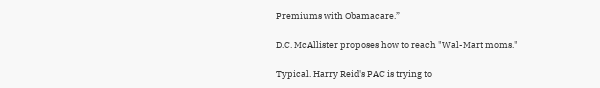Premiums with Obamacare.”

D.C. McAllister proposes how to reach "Wal-Mart moms."

Typical. Harry Reid's PAC is trying to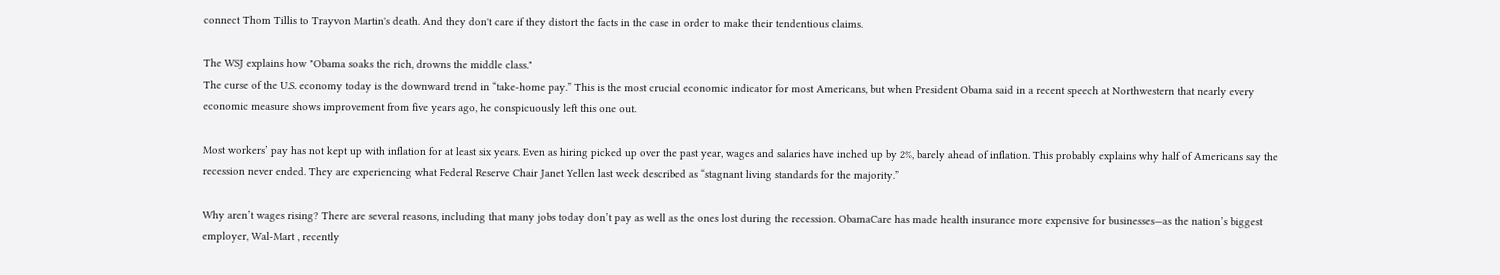connect Thom Tillis to Trayvon Martin's death. And they don't care if they distort the facts in the case in order to make their tendentious claims.

The WSJ explains how "Obama soaks the rich, drowns the middle class."
The curse of the U.S. economy today is the downward trend in “take-home pay.” This is the most crucial economic indicator for most Americans, but when President Obama said in a recent speech at Northwestern that nearly every economic measure shows improvement from five years ago, he conspicuously left this one out.

Most workers’ pay has not kept up with inflation for at least six years. Even as hiring picked up over the past year, wages and salaries have inched up by 2%, barely ahead of inflation. This probably explains why half of Americans say the recession never ended. They are experiencing what Federal Reserve Chair Janet Yellen last week described as “stagnant living standards for the majority.”

Why aren’t wages rising? There are several reasons, including that many jobs today don’t pay as well as the ones lost during the recession. ObamaCare has made health insurance more expensive for businesses—as the nation’s biggest employer, Wal-Mart , recently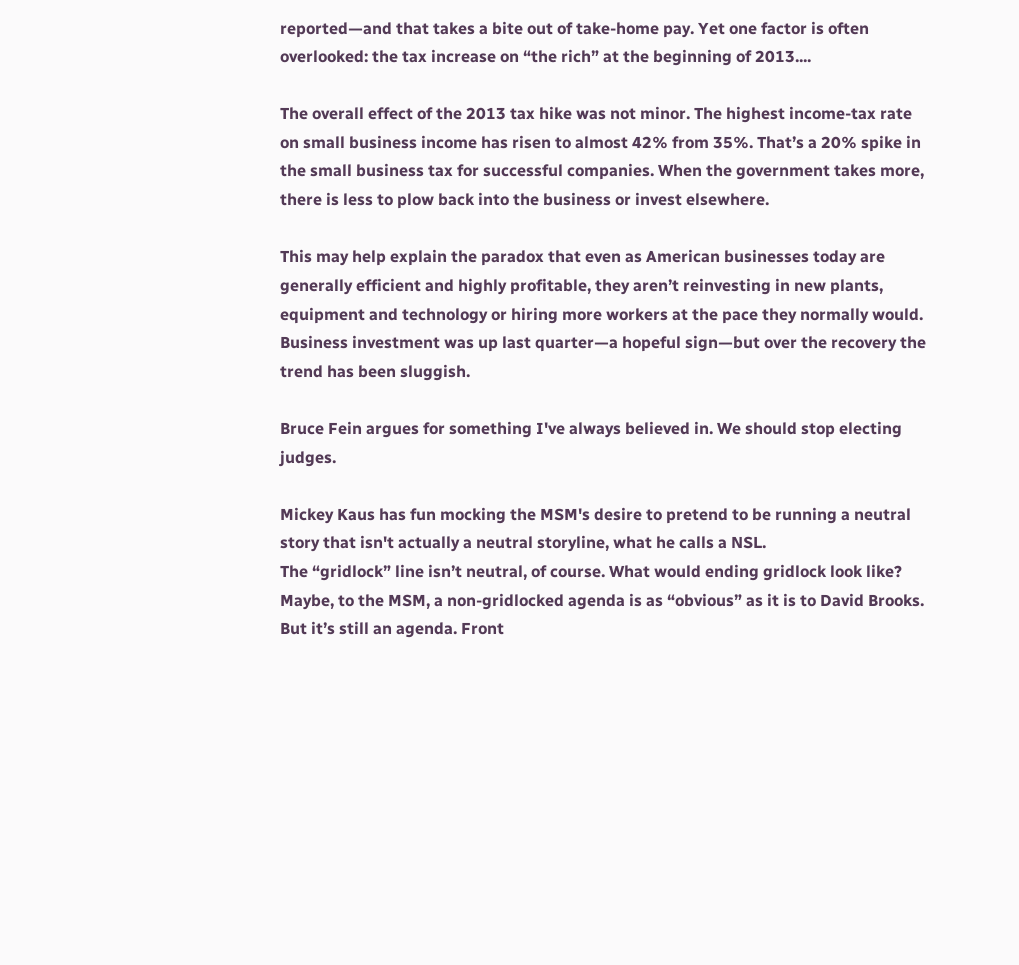reported—and that takes a bite out of take-home pay. Yet one factor is often overlooked: the tax increase on “the rich” at the beginning of 2013....

The overall effect of the 2013 tax hike was not minor. The highest income-tax rate on small business income has risen to almost 42% from 35%. That’s a 20% spike in the small business tax for successful companies. When the government takes more, there is less to plow back into the business or invest elsewhere.

This may help explain the paradox that even as American businesses today are generally efficient and highly profitable, they aren’t reinvesting in new plants, equipment and technology or hiring more workers at the pace they normally would. Business investment was up last quarter—a hopeful sign—but over the recovery the trend has been sluggish.

Bruce Fein argues for something I've always believed in. We should stop electing judges.

Mickey Kaus has fun mocking the MSM's desire to pretend to be running a neutral story that isn't actually a neutral storyline, what he calls a NSL.
The “gridlock” line isn’t neutral, of course. What would ending gridlock look like? Maybe, to the MSM, a non-gridlocked agenda is as “obvious” as it is to David Brooks. But it’s still an agenda. Front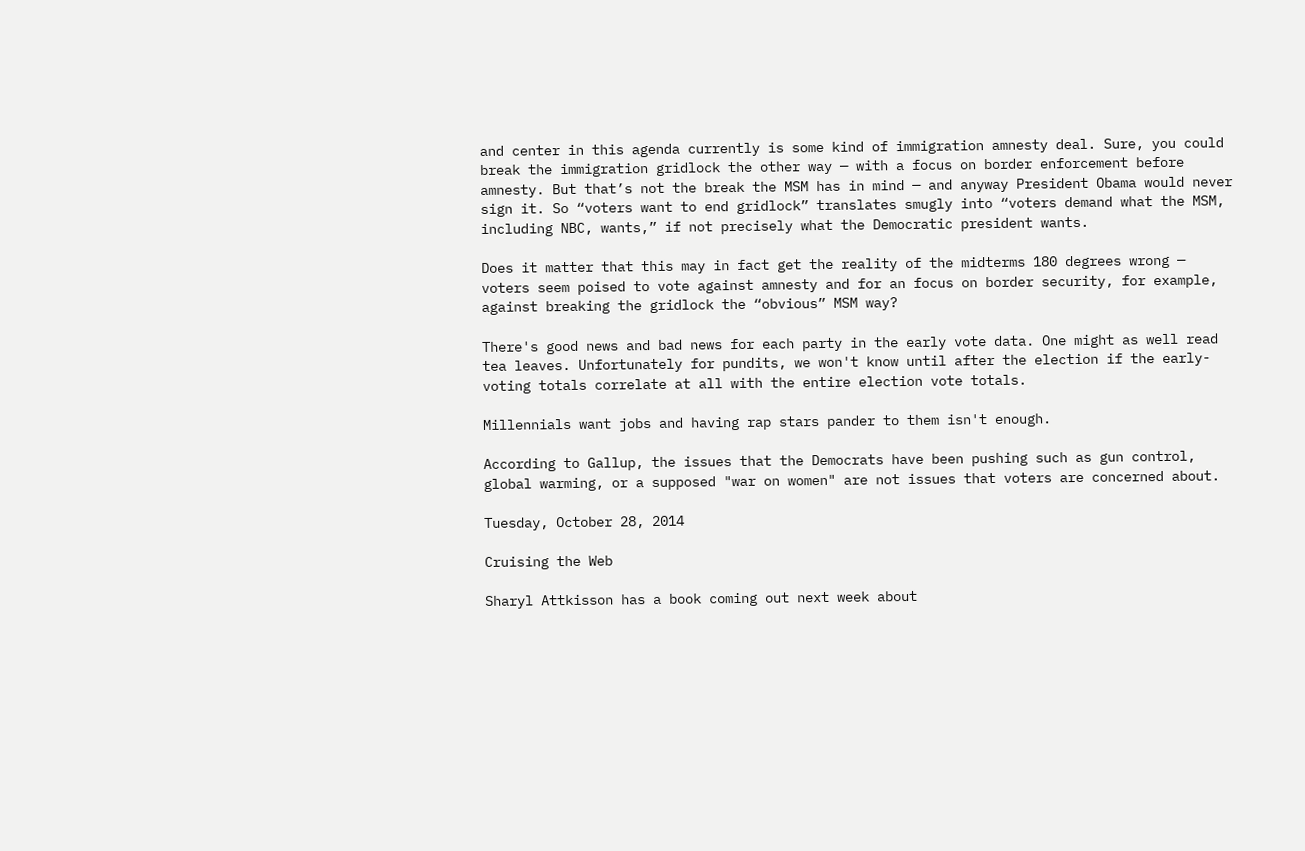and center in this agenda currently is some kind of immigration amnesty deal. Sure, you could break the immigration gridlock the other way — with a focus on border enforcement before amnesty. But that’s not the break the MSM has in mind — and anyway President Obama would never sign it. So “voters want to end gridlock” translates smugly into “voters demand what the MSM, including NBC, wants,” if not precisely what the Democratic president wants.

Does it matter that this may in fact get the reality of the midterms 180 degrees wrong — voters seem poised to vote against amnesty and for an focus on border security, for example, against breaking the gridlock the “obvious” MSM way?

There's good news and bad news for each party in the early vote data. One might as well read tea leaves. Unfortunately for pundits, we won't know until after the election if the early-voting totals correlate at all with the entire election vote totals.

Millennials want jobs and having rap stars pander to them isn't enough.

According to Gallup, the issues that the Democrats have been pushing such as gun control, global warming, or a supposed "war on women" are not issues that voters are concerned about.

Tuesday, October 28, 2014

Cruising the Web

Sharyl Attkisson has a book coming out next week about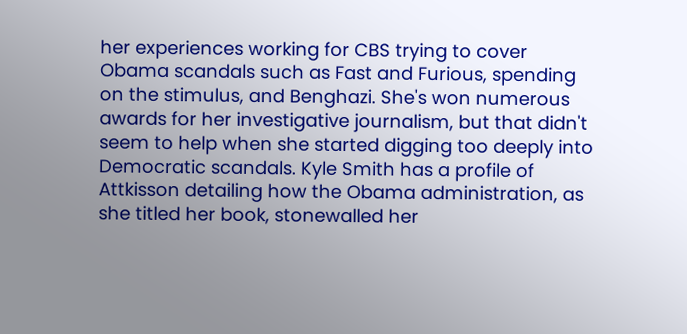her experiences working for CBS trying to cover Obama scandals such as Fast and Furious, spending on the stimulus, and Benghazi. She's won numerous awards for her investigative journalism, but that didn't seem to help when she started digging too deeply into Democratic scandals. Kyle Smith has a profile of Attkisson detailing how the Obama administration, as she titled her book, stonewalled her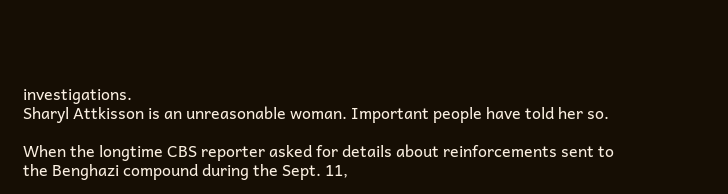investigations.
Sharyl Attkisson is an unreasonable woman. Important people have told her so.

When the longtime CBS reporter asked for details about reinforcements sent to the Benghazi compound during the Sept. 11,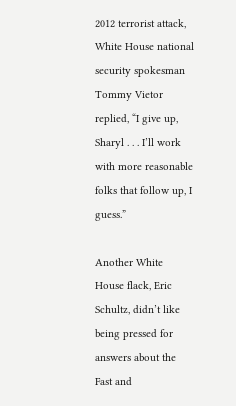2012 terrorist attack, White House national security spokesman Tommy Vietor replied, “I give up, Sharyl . . . I’ll work with more reasonable folks that follow up, I guess.”

Another White House flack, Eric Schultz, didn’t like being pressed for answers about the Fast and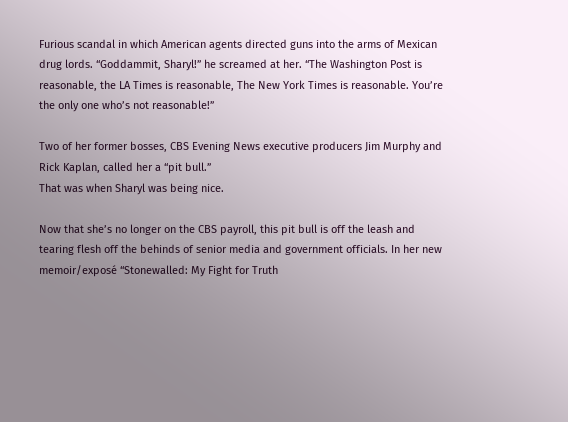Furious scandal in which American agents directed guns into the arms of Mexican drug lords. “Goddammit, Sharyl!” he screamed at her. “The Washington Post is reasonable, the LA Times is reasonable, The New York Times is reasonable. You’re the only one who’s not reasonable!”

Two of her former bosses, CBS Evening News executive producers Jim Murphy and Rick Kaplan, called her a “pit bull.”
That was when Sharyl was being nice.

Now that she’s no longer on the CBS payroll, this pit bull is off the leash and tearing flesh off the behinds of senior media and government officials. In her new memoir/exposé “Stonewalled: My Fight for Truth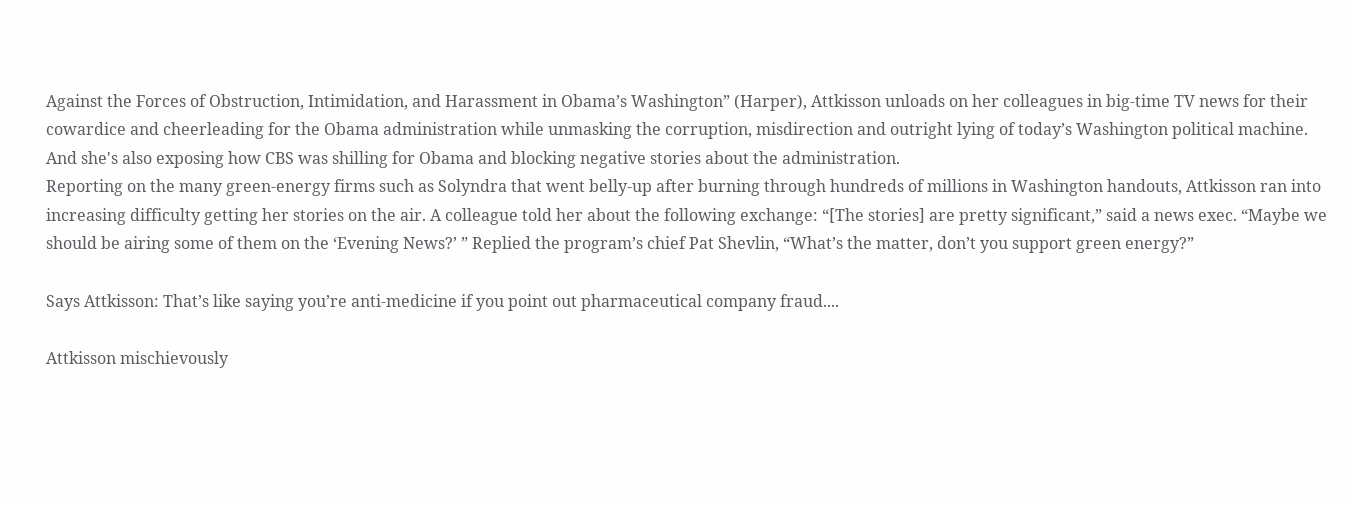Against the Forces of Obstruction, Intimidation, and Harassment in Obama’s Washington” (Harper), Attkisson unloads on her colleagues in big-time TV news for their cowardice and cheerleading for the Obama administration while unmasking the corruption, misdirection and outright lying of today’s Washington political machine.
And she's also exposing how CBS was shilling for Obama and blocking negative stories about the administration.
Reporting on the many green-energy firms such as Solyndra that went belly-up after burning through hundreds of millions in Washington handouts, Attkisson ran into increasing difficulty getting her stories on the air. A colleague told her about the following exchange: “[The stories] are pretty significant,” said a news exec. “Maybe we should be airing some of them on the ‘Evening News?’ ” Replied the program’s chief Pat Shevlin, “What’s the matter, don’t you support green energy?”

Says Attkisson: That’s like saying you’re anti-medicine if you point out pharmaceutical company fraud....

Attkisson mischievously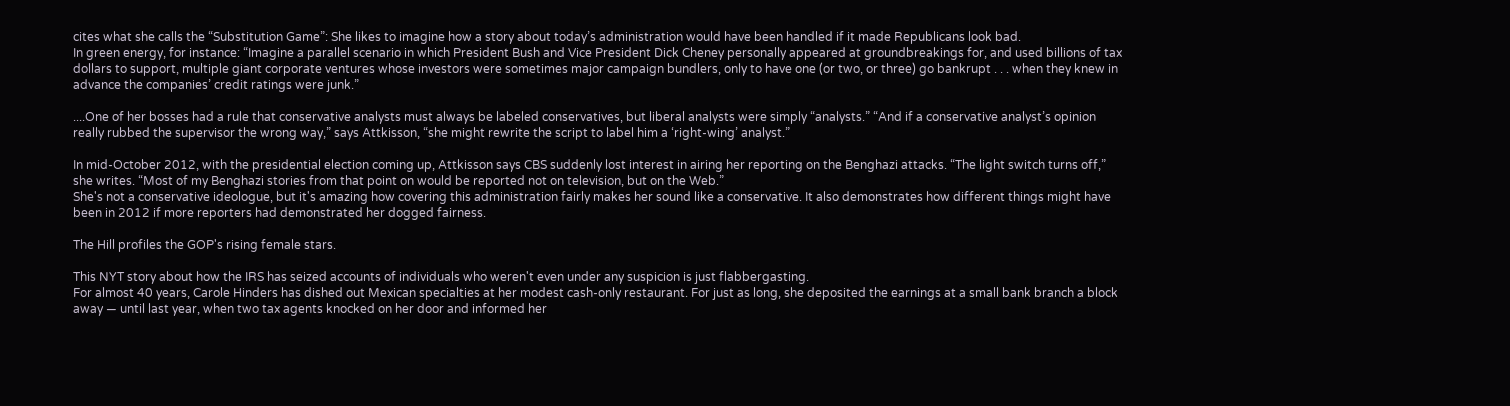cites what she calls the “Substitution Game”: She likes to imagine how a story about today’s administration would have been handled if it made Republicans look bad.
In green energy, for instance: “Imagine a parallel scenario in which President Bush and Vice President Dick Cheney personally appeared at groundbreakings for, and used billions of tax dollars to support, multiple giant corporate ventures whose investors were sometimes major campaign bundlers, only to have one (or two, or three) go bankrupt . . . when they knew in advance the companies’ credit ratings were junk.”

....One of her bosses had a rule that conservative analysts must always be labeled conservatives, but liberal analysts were simply “analysts.” “And if a conservative analyst’s opinion really rubbed the supervisor the wrong way,” says Attkisson, “she might rewrite the script to label him a ‘right-wing’ analyst.”

In mid-October 2012, with the presidential election coming up, Attkisson says CBS suddenly lost interest in airing her reporting on the Benghazi attacks. “The light switch turns off,” she writes. “Most of my Benghazi stories from that point on would be reported not on television, but on the Web.”
She's not a conservative ideologue, but it's amazing how covering this administration fairly makes her sound like a conservative. It also demonstrates how different things might have been in 2012 if more reporters had demonstrated her dogged fairness.

The Hill profiles the GOP's rising female stars.

This NYT story about how the IRS has seized accounts of individuals who weren't even under any suspicion is just flabbergasting.
For almost 40 years, Carole Hinders has dished out Mexican specialties at her modest cash-only restaurant. For just as long, she deposited the earnings at a small bank branch a block away — until last year, when two tax agents knocked on her door and informed her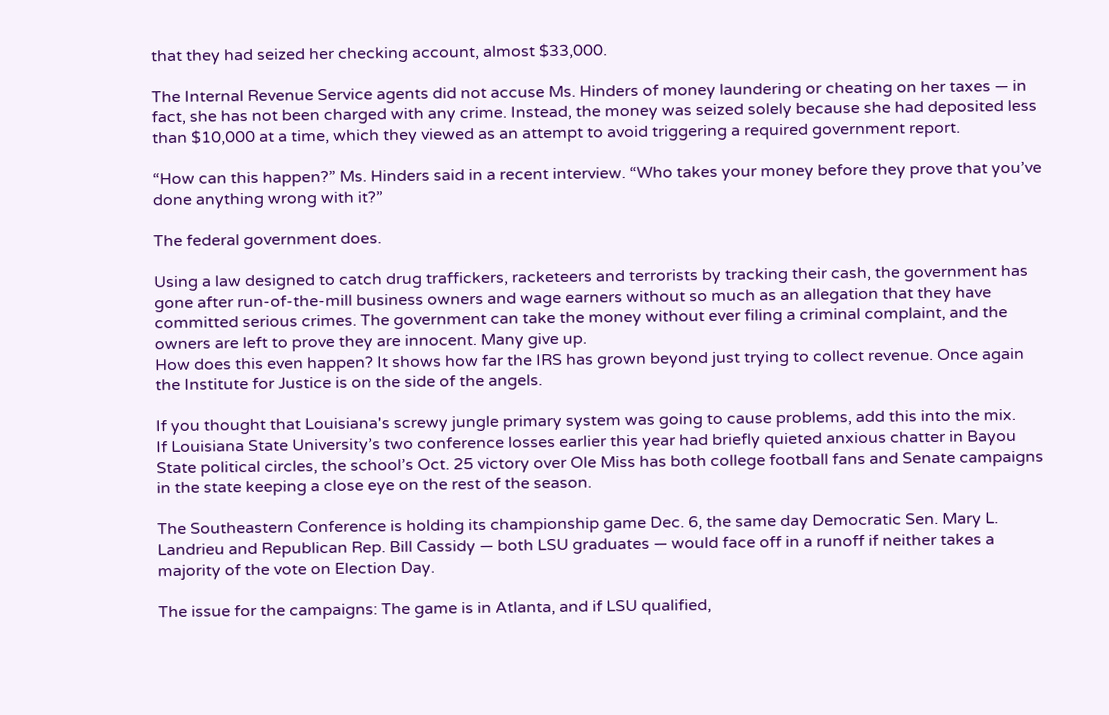that they had seized her checking account, almost $33,000.

The Internal Revenue Service agents did not accuse Ms. Hinders of money laundering or cheating on her taxes — in fact, she has not been charged with any crime. Instead, the money was seized solely because she had deposited less than $10,000 at a time, which they viewed as an attempt to avoid triggering a required government report.

“How can this happen?” Ms. Hinders said in a recent interview. “Who takes your money before they prove that you’ve done anything wrong with it?”

The federal government does.

Using a law designed to catch drug traffickers, racketeers and terrorists by tracking their cash, the government has gone after run-of-the-mill business owners and wage earners without so much as an allegation that they have committed serious crimes. The government can take the money without ever filing a criminal complaint, and the owners are left to prove they are innocent. Many give up.
How does this even happen? It shows how far the IRS has grown beyond just trying to collect revenue. Once again the Institute for Justice is on the side of the angels.

If you thought that Louisiana's screwy jungle primary system was going to cause problems, add this into the mix.
If Louisiana State University’s two conference losses earlier this year had briefly quieted anxious chatter in Bayou State political circles, the school’s Oct. 25 victory over Ole Miss has both college football fans and Senate campaigns in the state keeping a close eye on the rest of the season.

The Southeastern Conference is holding its championship game Dec. 6, the same day Democratic Sen. Mary L. Landrieu and Republican Rep. Bill Cassidy — both LSU graduates — would face off in a runoff if neither takes a majority of the vote on Election Day.

The issue for the campaigns: The game is in Atlanta, and if LSU qualified,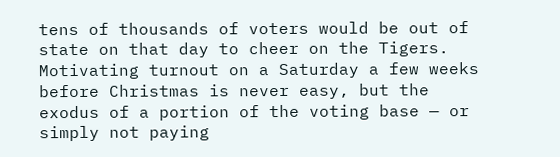tens of thousands of voters would be out of state on that day to cheer on the Tigers. Motivating turnout on a Saturday a few weeks before Christmas is never easy, but the exodus of a portion of the voting base — or simply not paying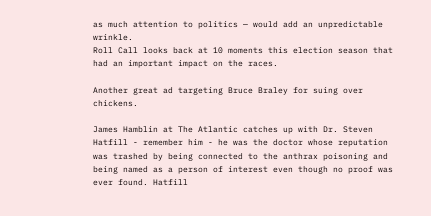as much attention to politics — would add an unpredictable wrinkle.
Roll Call looks back at 10 moments this election season that had an important impact on the races.

Another great ad targeting Bruce Braley for suing over chickens.

James Hamblin at The Atlantic catches up with Dr. Steven Hatfill - remember him - he was the doctor whose reputation was trashed by being connected to the anthrax poisoning and being named as a person of interest even though no proof was ever found. Hatfill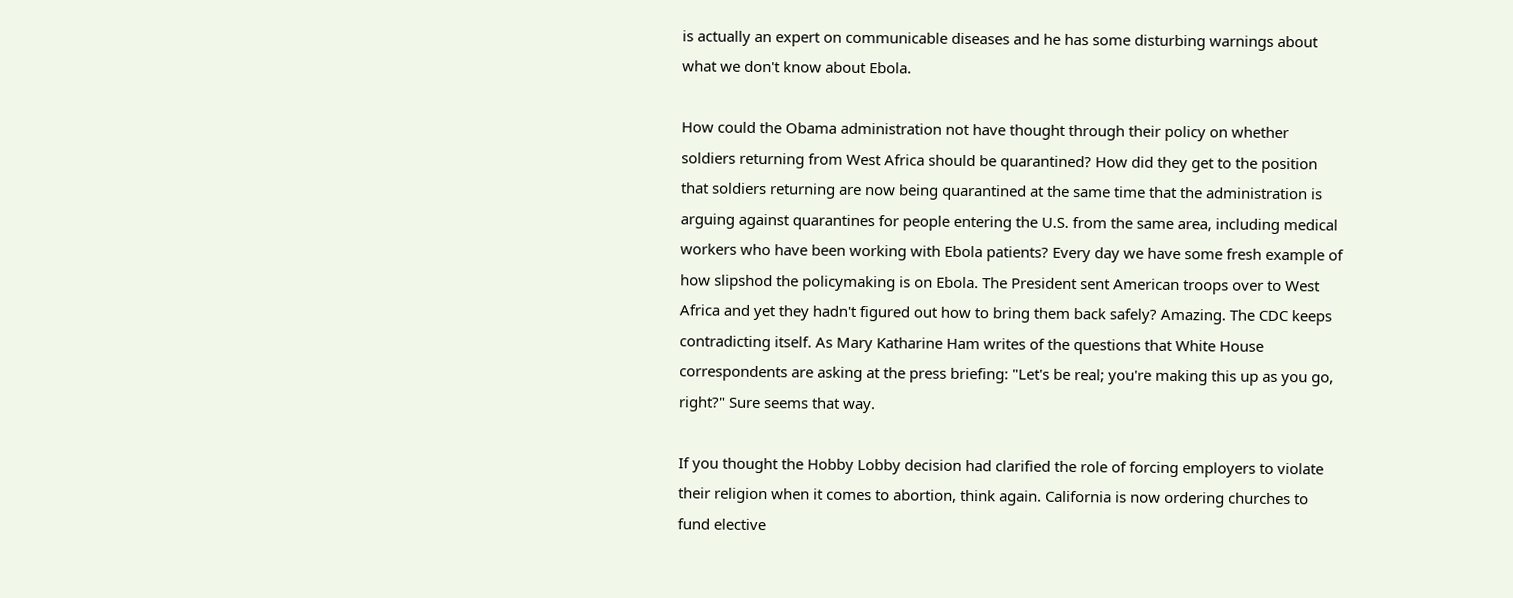is actually an expert on communicable diseases and he has some disturbing warnings about what we don't know about Ebola.

How could the Obama administration not have thought through their policy on whether soldiers returning from West Africa should be quarantined? How did they get to the position that soldiers returning are now being quarantined at the same time that the administration is arguing against quarantines for people entering the U.S. from the same area, including medical workers who have been working with Ebola patients? Every day we have some fresh example of how slipshod the policymaking is on Ebola. The President sent American troops over to West Africa and yet they hadn't figured out how to bring them back safely? Amazing. The CDC keeps contradicting itself. As Mary Katharine Ham writes of the questions that White House correspondents are asking at the press briefing: "Let's be real; you're making this up as you go, right?" Sure seems that way.

If you thought the Hobby Lobby decision had clarified the role of forcing employers to violate their religion when it comes to abortion, think again. California is now ordering churches to fund elective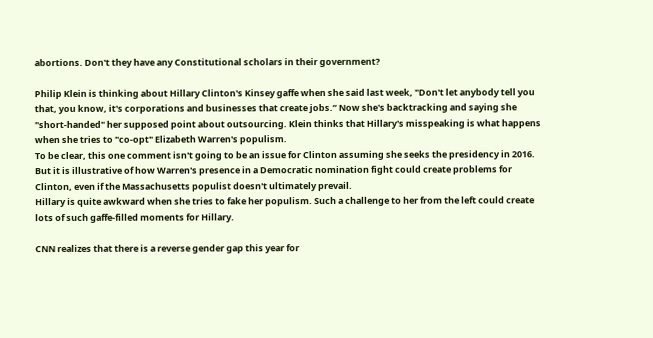abortions. Don't they have any Constitutional scholars in their government?

Philip Klein is thinking about Hillary Clinton's Kinsey gaffe when she said last week, "Don't let anybody tell you that, you know, it's corporations and businesses that create jobs.” Now she's backtracking and saying she "short-handed" her supposed point about outsourcing. Klein thinks that Hillary's misspeaking is what happens when she tries to "co-opt" Elizabeth Warren's populism.
To be clear, this one comment isn't going to be an issue for Clinton assuming she seeks the presidency in 2016. But it is illustrative of how Warren's presence in a Democratic nomination fight could create problems for Clinton, even if the Massachusetts populist doesn't ultimately prevail.
Hillary is quite awkward when she tries to fake her populism. Such a challenge to her from the left could create lots of such gaffe-filled moments for Hillary.

CNN realizes that there is a reverse gender gap this year for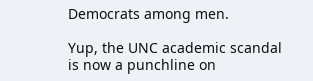Democrats among men.

Yup, the UNC academic scandal is now a punchline on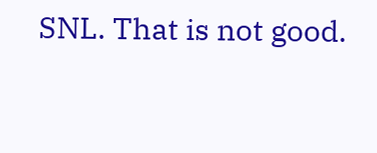SNL. That is not good.